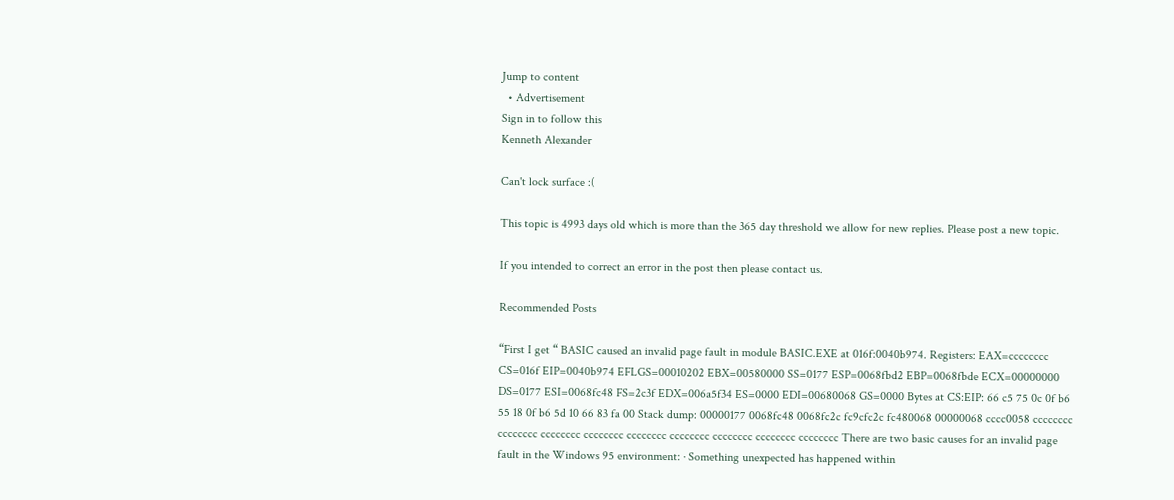Jump to content
  • Advertisement
Sign in to follow this
Kenneth Alexander

Can't lock surface :(

This topic is 4993 days old which is more than the 365 day threshold we allow for new replies. Please post a new topic.

If you intended to correct an error in the post then please contact us.

Recommended Posts

“First I get “ BASIC caused an invalid page fault in module BASIC.EXE at 016f:0040b974. Registers: EAX=cccccccc CS=016f EIP=0040b974 EFLGS=00010202 EBX=00580000 SS=0177 ESP=0068fbd2 EBP=0068fbde ECX=00000000 DS=0177 ESI=0068fc48 FS=2c3f EDX=006a5f34 ES=0000 EDI=00680068 GS=0000 Bytes at CS:EIP: 66 c5 75 0c 0f b6 55 18 0f b6 5d 10 66 83 fa 00 Stack dump: 00000177 0068fc48 0068fc2c fc9cfc2c fc480068 00000068 cccc0058 cccccccc cccccccc cccccccc cccccccc cccccccc cccccccc cccccccc cccccccc cccccccc There are two basic causes for an invalid page fault in the Windows 95 environment: · Something unexpected has happened within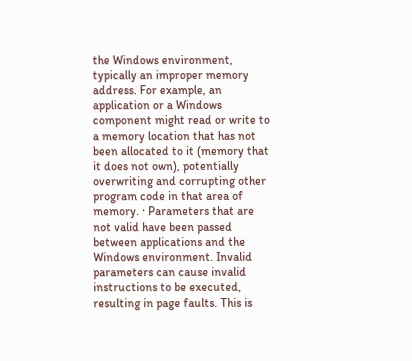the Windows environment, typically an improper memory address. For example, an application or a Windows component might read or write to a memory location that has not been allocated to it (memory that it does not own), potentially overwriting and corrupting other program code in that area of memory. · Parameters that are not valid have been passed between applications and the Windows environment. Invalid parameters can cause invalid instructions to be executed, resulting in page faults. This is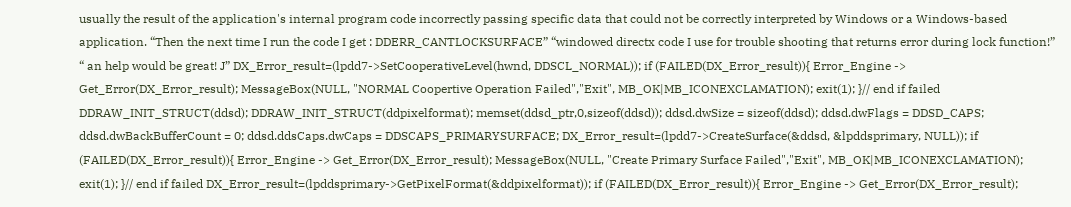usually the result of the application's internal program code incorrectly passing specific data that could not be correctly interpreted by Windows or a Windows-based application. “Then the next time I run the code I get : DDERR_CANTLOCKSURFACE” “windowed directx code I use for trouble shooting that returns error during lock function!” “ an help would be great! J” DX_Error_result=(lpdd7->SetCooperativeLevel(hwnd, DDSCL_NORMAL)); if (FAILED(DX_Error_result)){ Error_Engine -> Get_Error(DX_Error_result); MessageBox(NULL, "NORMAL Coopertive Operation Failed","Exit", MB_OK|MB_ICONEXCLAMATION); exit(1); }// end if failed DDRAW_INIT_STRUCT(ddsd); DDRAW_INIT_STRUCT(ddpixelformat); memset(ddsd_ptr,0,sizeof(ddsd)); ddsd.dwSize = sizeof(ddsd); ddsd.dwFlags = DDSD_CAPS; ddsd.dwBackBufferCount = 0; ddsd.ddsCaps.dwCaps = DDSCAPS_PRIMARYSURFACE; DX_Error_result=(lpdd7->CreateSurface(&ddsd, &lpddsprimary, NULL)); if (FAILED(DX_Error_result)){ Error_Engine -> Get_Error(DX_Error_result); MessageBox(NULL, "Create Primary Surface Failed","Exit", MB_OK|MB_ICONEXCLAMATION); exit(1); }// end if failed DX_Error_result=(lpddsprimary->GetPixelFormat(&ddpixelformat)); if (FAILED(DX_Error_result)){ Error_Engine -> Get_Error(DX_Error_result);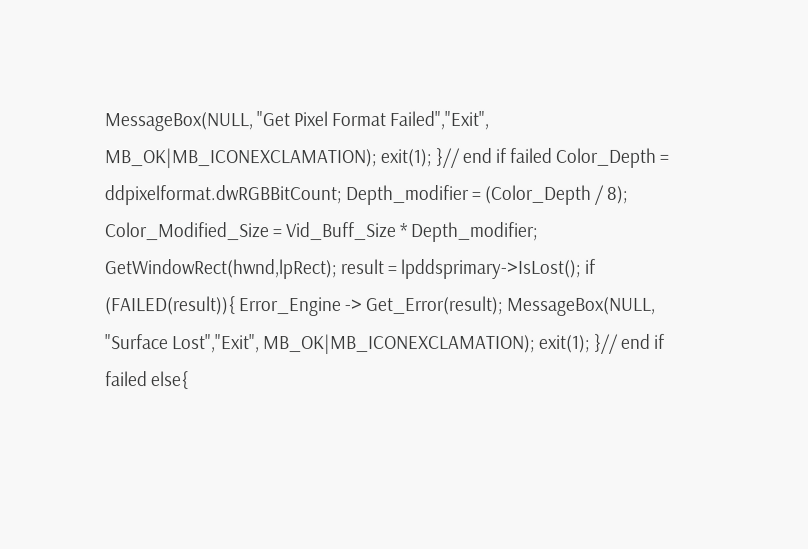MessageBox(NULL, "Get Pixel Format Failed","Exit", MB_OK|MB_ICONEXCLAMATION); exit(1); }// end if failed Color_Depth = ddpixelformat.dwRGBBitCount; Depth_modifier = (Color_Depth / 8); Color_Modified_Size = Vid_Buff_Size * Depth_modifier; GetWindowRect(hwnd,lpRect); result = lpddsprimary->IsLost(); if (FAILED(result)){ Error_Engine -> Get_Error(result); MessageBox(NULL, "Surface Lost","Exit", MB_OK|MB_ICONEXCLAMATION); exit(1); }// end if failed else{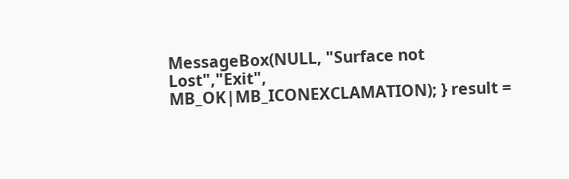MessageBox(NULL, "Surface not Lost","Exit", MB_OK|MB_ICONEXCLAMATION); } result =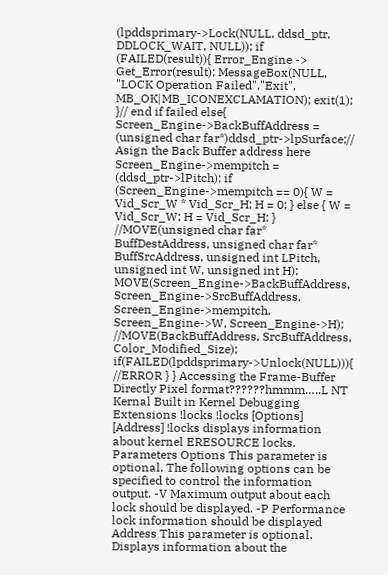(lpddsprimary->Lock(NULL, ddsd_ptr, DDLOCK_WAIT, NULL)); if (FAILED(result)){ Error_Engine -> Get_Error(result); MessageBox(NULL, "LOCK Operation Failed","Exit", MB_OK|MB_ICONEXCLAMATION); exit(1); }// end if failed else{ Screen_Engine->BackBuffAddress = (unsigned char far*)ddsd_ptr->lpSurface;// Asign the Back Buffer address here Screen_Engine->mempitch = (ddsd_ptr->lPitch); if (Screen_Engine->mempitch == 0){ W = Vid_Scr_W * Vid_Scr_H; H = 0; } else { W = Vid_Scr_W; H = Vid_Scr_H; } //MOVE(unsigned char far* BuffDestAddress, unsigned char far* BuffSrcAddress, unsigned int LPitch, unsigned int W, unsigned int H); MOVE(Screen_Engine->BackBuffAddress, Screen_Engine->SrcBuffAddress, Screen_Engine->mempitch, Screen_Engine->W, Screen_Engine->H); //MOVE(BackBuffAddress, SrcBuffAddress, Color_Modified_Size); if(FAILED(lpddsprimary->Unlock(NULL))){ //ERROR } } Accessing the Frame-Buffer Directly Pixel format??????hmmm…..L NT Kernal Built in Kernel Debugging Extensions !locks !locks [Options] [Address] !locks displays information about kernel ERESOURCE locks. Parameters Options This parameter is optional. The following options can be specified to control the information output. -V Maximum output about each lock should be displayed. -P Performance lock information should be displayed Address This parameter is optional. Displays information about the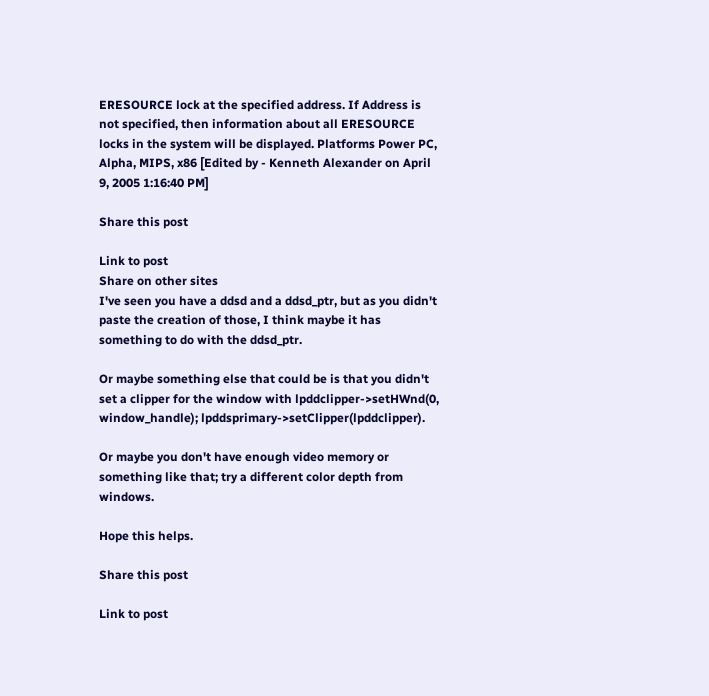ERESOURCE lock at the specified address. If Address is not specified, then information about all ERESOURCE locks in the system will be displayed. Platforms Power PC, Alpha, MIPS, x86 [Edited by - Kenneth Alexander on April 9, 2005 1:16:40 PM]

Share this post

Link to post
Share on other sites
I've seen you have a ddsd and a ddsd_ptr, but as you didn't paste the creation of those, I think maybe it has something to do with the ddsd_ptr.

Or maybe something else that could be is that you didn't set a clipper for the window with lpddclipper->setHWnd(0, window_handle); lpddsprimary->setClipper(lpddclipper).

Or maybe you don't have enough video memory or something like that; try a different color depth from windows.

Hope this helps.

Share this post

Link to post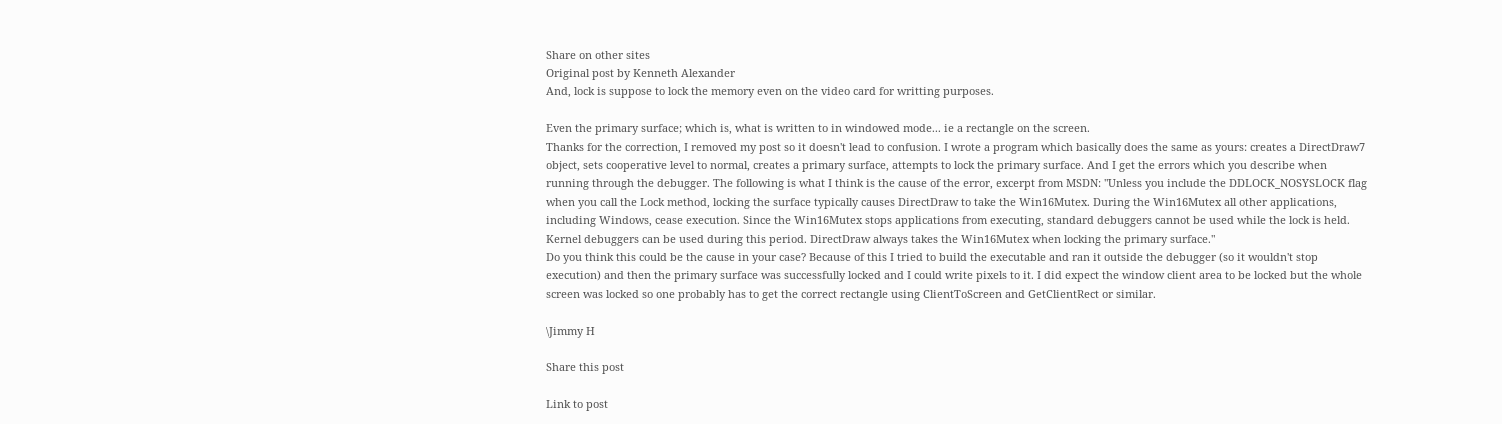Share on other sites
Original post by Kenneth Alexander
And, lock is suppose to lock the memory even on the video card for writting purposes.

Even the primary surface; which is, what is written to in windowed mode... ie a rectangle on the screen.
Thanks for the correction, I removed my post so it doesn't lead to confusion. I wrote a program which basically does the same as yours: creates a DirectDraw7 object, sets cooperative level to normal, creates a primary surface, attempts to lock the primary surface. And I get the errors which you describe when running through the debugger. The following is what I think is the cause of the error, excerpt from MSDN: "Unless you include the DDLOCK_NOSYSLOCK flag when you call the Lock method, locking the surface typically causes DirectDraw to take the Win16Mutex. During the Win16Mutex all other applications, including Windows, cease execution. Since the Win16Mutex stops applications from executing, standard debuggers cannot be used while the lock is held. Kernel debuggers can be used during this period. DirectDraw always takes the Win16Mutex when locking the primary surface."
Do you think this could be the cause in your case? Because of this I tried to build the executable and ran it outside the debugger (so it wouldn't stop execution) and then the primary surface was successfully locked and I could write pixels to it. I did expect the window client area to be locked but the whole screen was locked so one probably has to get the correct rectangle using ClientToScreen and GetClientRect or similar.

\Jimmy H

Share this post

Link to post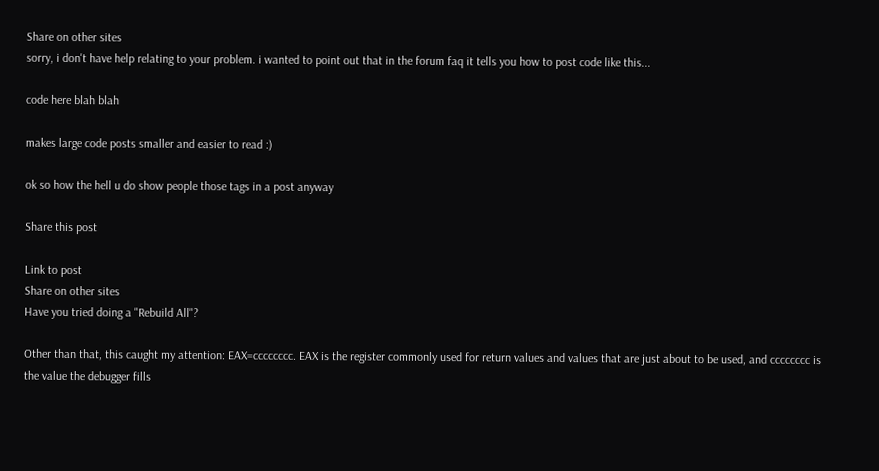Share on other sites
sorry, i don't have help relating to your problem. i wanted to point out that in the forum faq it tells you how to post code like this...

code here blah blah

makes large code posts smaller and easier to read :)

ok so how the hell u do show people those tags in a post anyway

Share this post

Link to post
Share on other sites
Have you tried doing a "Rebuild All"?

Other than that, this caught my attention: EAX=cccccccc. EAX is the register commonly used for return values and values that are just about to be used, and cccccccc is the value the debugger fills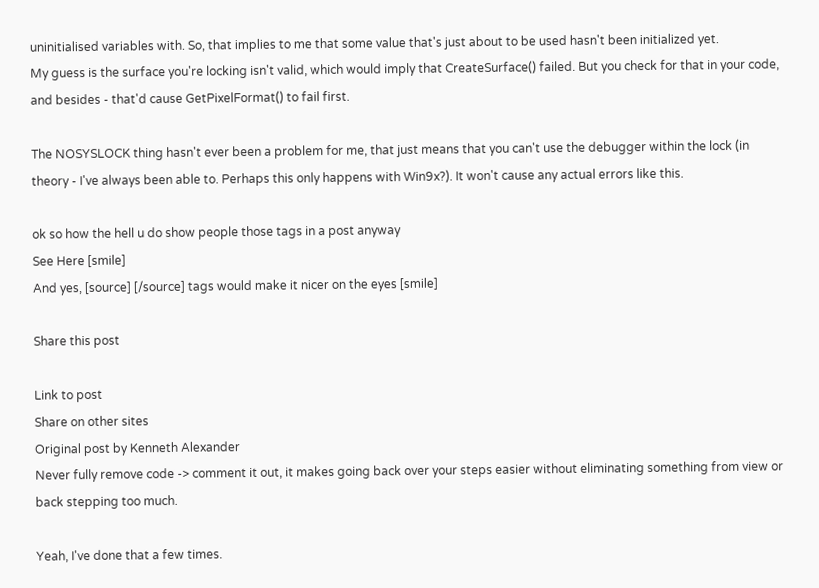uninitialised variables with. So, that implies to me that some value that's just about to be used hasn't been initialized yet.
My guess is the surface you're locking isn't valid, which would imply that CreateSurface() failed. But you check for that in your code, and besides - that'd cause GetPixelFormat() to fail first.

The NOSYSLOCK thing hasn't ever been a problem for me, that just means that you can't use the debugger within the lock (in theory - I've always been able to. Perhaps this only happens with Win9x?). It won't cause any actual errors like this.

ok so how the hell u do show people those tags in a post anyway
See Here [smile]
And yes, [source] [/source] tags would make it nicer on the eyes [smile]

Share this post

Link to post
Share on other sites
Original post by Kenneth Alexander
Never fully remove code -> comment it out, it makes going back over your steps easier without eliminating something from view or back stepping too much.

Yeah, I've done that a few times.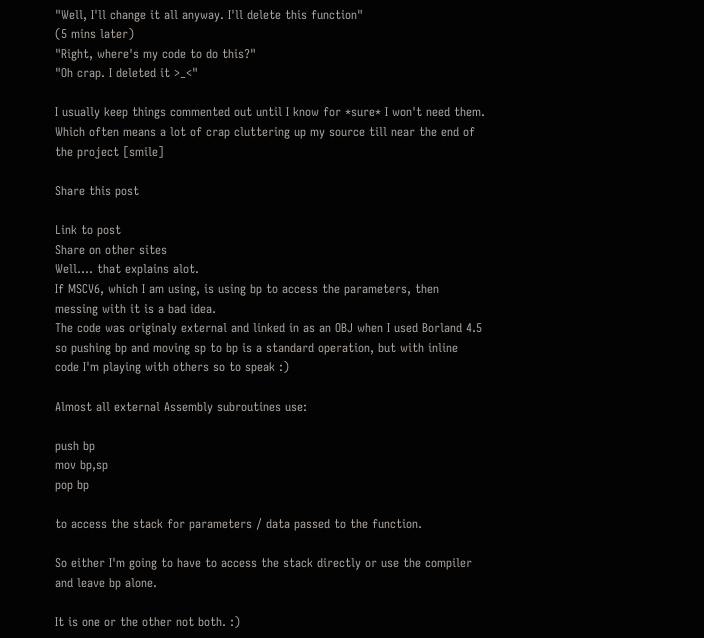"Well, I'll change it all anyway. I'll delete this function"
(5 mins later)
"Right, where's my code to do this?"
"Oh crap. I deleted it >_<"

I usually keep things commented out until I know for *sure* I won't need them. Which often means a lot of crap cluttering up my source till near the end of the project [smile]

Share this post

Link to post
Share on other sites
Well.... that explains alot.
If MSCV6, which I am using, is using bp to access the parameters, then messing with it is a bad idea.
The code was originaly external and linked in as an OBJ when I used Borland 4.5 so pushing bp and moving sp to bp is a standard operation, but with inline code I'm playing with others so to speak :)

Almost all external Assembly subroutines use:

push bp
mov bp,sp
pop bp

to access the stack for parameters / data passed to the function.

So either I'm going to have to access the stack directly or use the compiler and leave bp alone.

It is one or the other not both. :)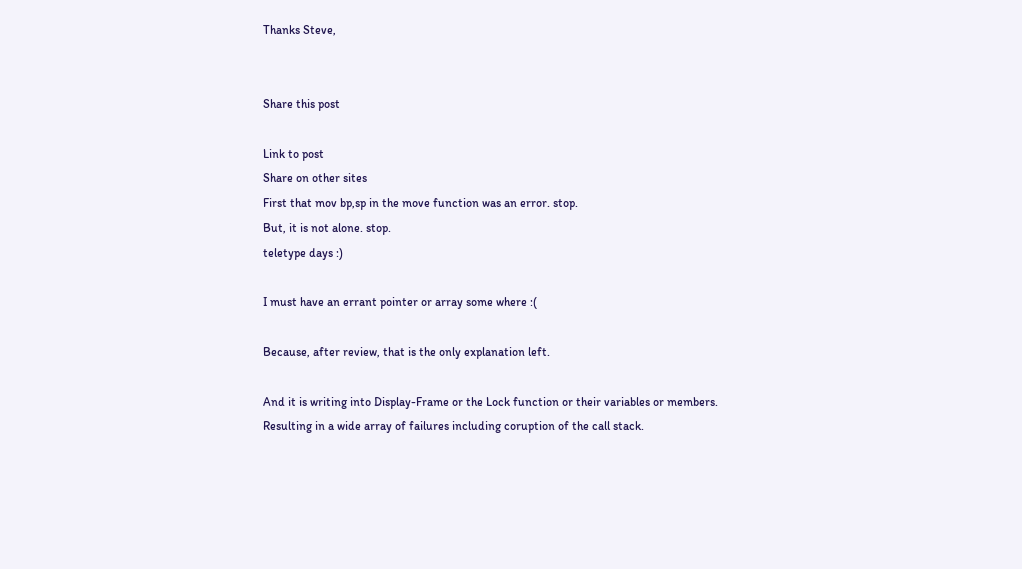Thanks Steve,


Share this post

Link to post
Share on other sites
First that mov bp,sp in the move function was an error. stop.
But, it is not alone. stop.
teletype days :)

I must have an errant pointer or array some where :(

Because, after review, that is the only explanation left.

And it is writing into Display-Frame or the Lock function or their variables or members.
Resulting in a wide array of failures including coruption of the call stack.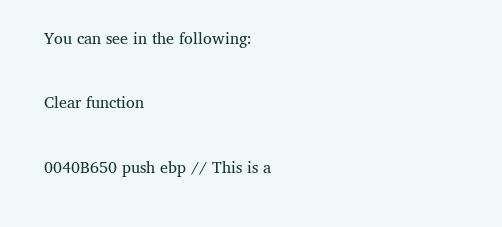You can see in the following:

Clear function

0040B650 push ebp // This is a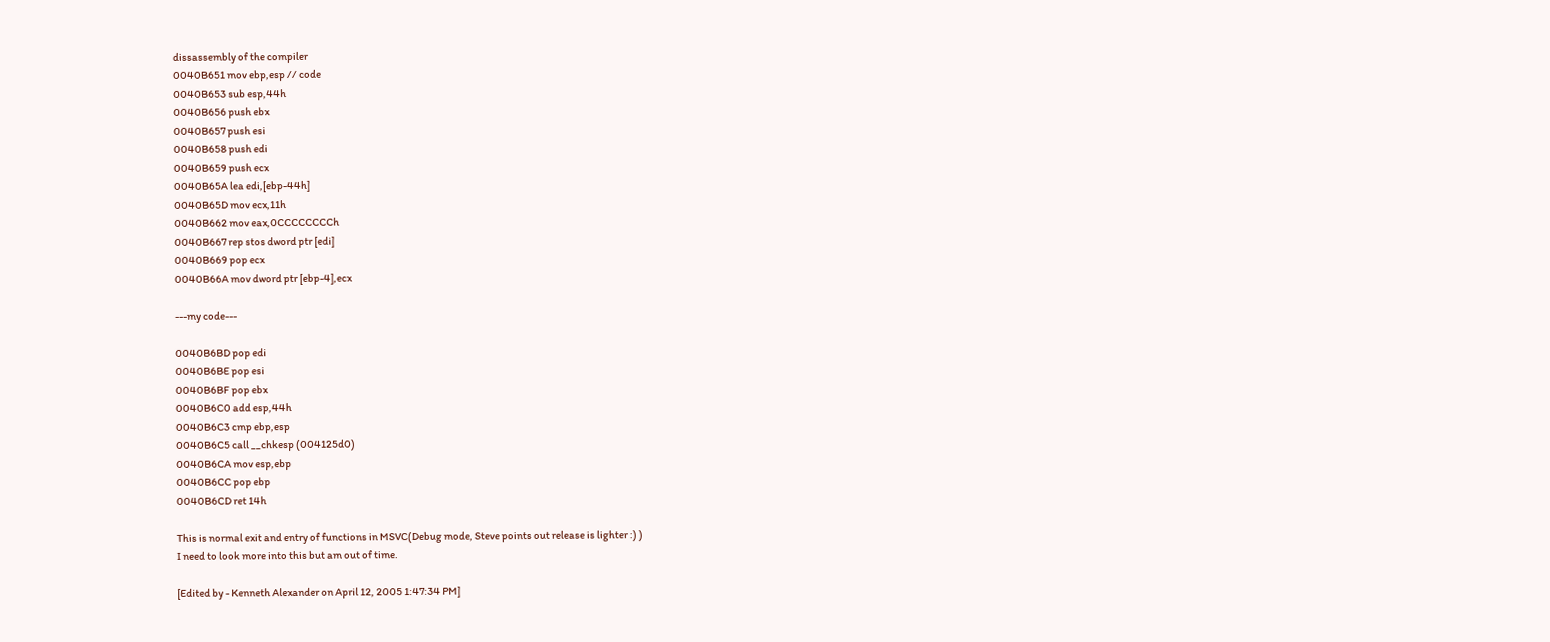dissassembly of the compiler
0040B651 mov ebp,esp // code
0040B653 sub esp,44h
0040B656 push ebx
0040B657 push esi
0040B658 push edi
0040B659 push ecx
0040B65A lea edi,[ebp-44h]
0040B65D mov ecx,11h
0040B662 mov eax,0CCCCCCCCh
0040B667 rep stos dword ptr [edi]
0040B669 pop ecx
0040B66A mov dword ptr [ebp-4],ecx

---my code---

0040B6BD pop edi
0040B6BE pop esi
0040B6BF pop ebx
0040B6C0 add esp,44h
0040B6C3 cmp ebp,esp
0040B6C5 call __chkesp (004125d0)
0040B6CA mov esp,ebp
0040B6CC pop ebp
0040B6CD ret 14h

This is normal exit and entry of functions in MSVC(Debug mode, Steve points out release is lighter :) )
I need to look more into this but am out of time.

[Edited by - Kenneth Alexander on April 12, 2005 1:47:34 PM]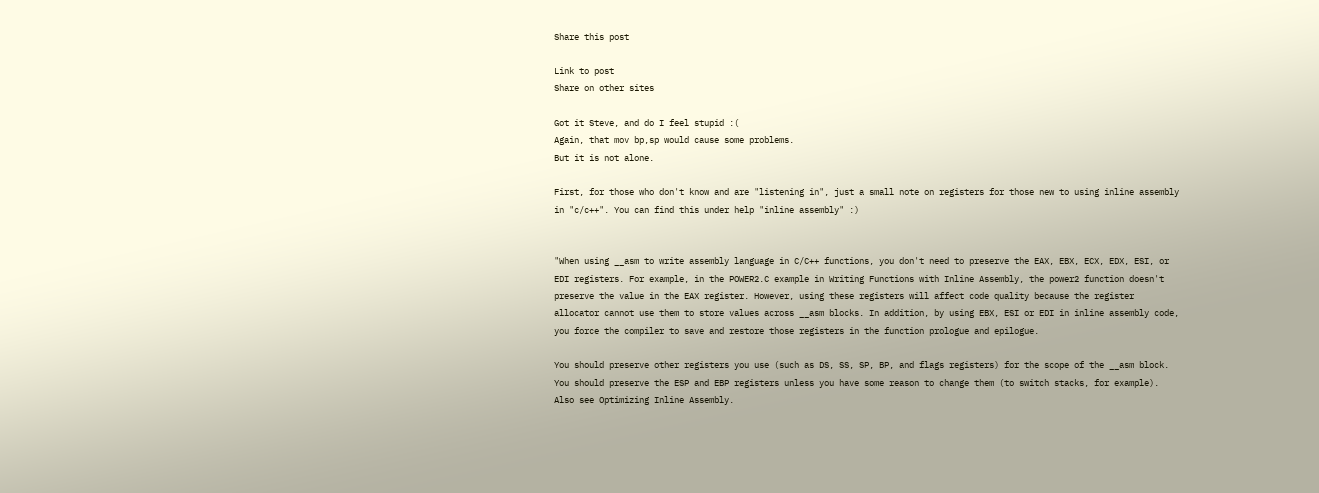Share this post

Link to post
Share on other sites

Got it Steve, and do I feel stupid :(
Again, that mov bp,sp would cause some problems.
But it is not alone.

First, for those who don't know and are "listening in", just a small note on registers for those new to using inline assembly in "c/c++". You can find this under help "inline assembly" :)


"When using __asm to write assembly language in C/C++ functions, you don't need to preserve the EAX, EBX, ECX, EDX, ESI, or EDI registers. For example, in the POWER2.C example in Writing Functions with Inline Assembly, the power2 function doesn't preserve the value in the EAX register. However, using these registers will affect code quality because the register allocator cannot use them to store values across __asm blocks. In addition, by using EBX, ESI or EDI in inline assembly code, you force the compiler to save and restore those registers in the function prologue and epilogue.

You should preserve other registers you use (such as DS, SS, SP, BP, and flags registers) for the scope of the __asm block. You should preserve the ESP and EBP registers unless you have some reason to change them (to switch stacks, for example). Also see Optimizing Inline Assembly.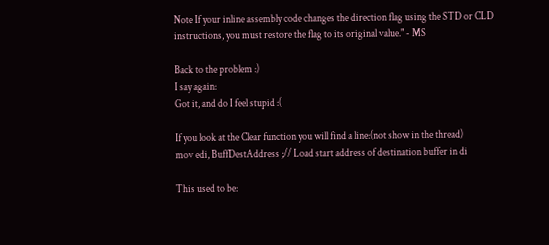Note If your inline assembly code changes the direction flag using the STD or CLD instructions, you must restore the flag to its original value." - MS

Back to the problem :)
I say again:
Got it, and do I feel stupid :(

If you look at the Clear function you will find a line:(not show in the thread)
mov edi, BuffDestAddress ;// Load start address of destination buffer in di

This used to be: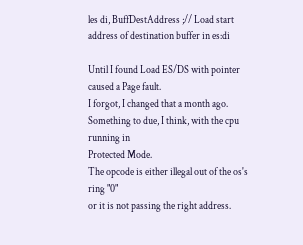les di, BuffDestAddress ;// Load start address of destination buffer in es:di

Until I found Load ES/DS with pointer caused a Page fault.
I forgot, I changed that a month ago.
Something to due, I think, with the cpu running in
Protected Mode.
The opcode is either illegal out of the os's ring "0"
or it is not passing the right address.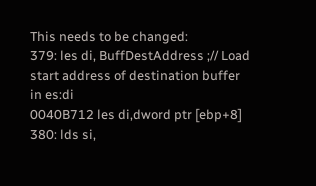This needs to be changed:
379: les di, BuffDestAddress ;// Load start address of destination buffer in es:di
0040B712 les di,dword ptr [ebp+8]
380: lds si,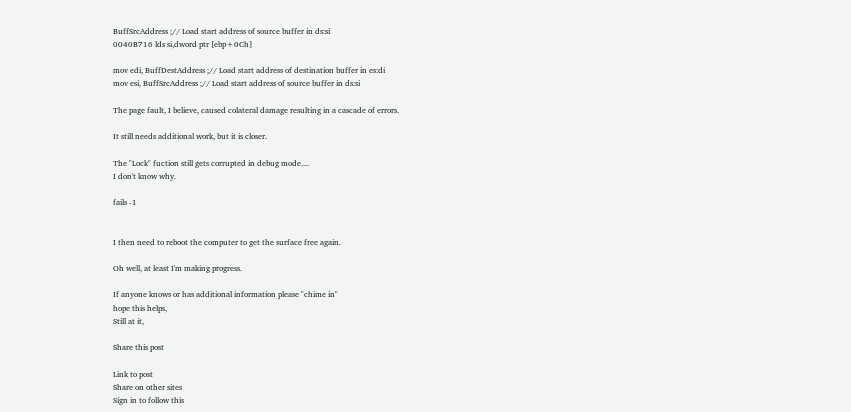BuffSrcAddress ;// Load start address of source buffer in ds:si
0040B716 lds si,dword ptr [ebp+0Ch]

mov edi, BuffDestAddress ;// Load start address of destination buffer in es:di
mov esi, BuffSrcAddress ;// Load start address of source buffer in ds:si

The page fault, I believe, caused colateral damage resulting in a cascade of errors.

It still needs additional work, but it is closer.

The "Lock" fuction still gets corrupted in debug mode....
I don't know why.

fails -1


I then need to reboot the computer to get the surface free again.

Oh well, at least I'm making progress.

If anyone knows or has additional information please "chime in"
hope this helps,
Still at it,

Share this post

Link to post
Share on other sites
Sign in to follow this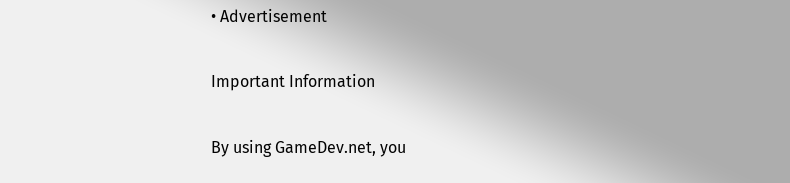• Advertisement

Important Information

By using GameDev.net, you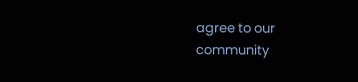agree to our community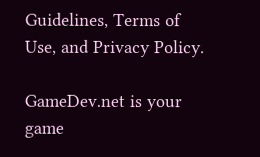Guidelines, Terms of Use, and Privacy Policy.

GameDev.net is your game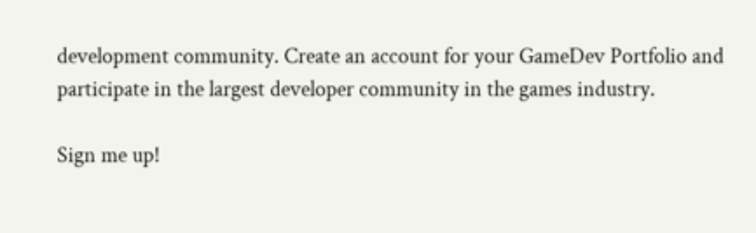development community. Create an account for your GameDev Portfolio and participate in the largest developer community in the games industry.

Sign me up!